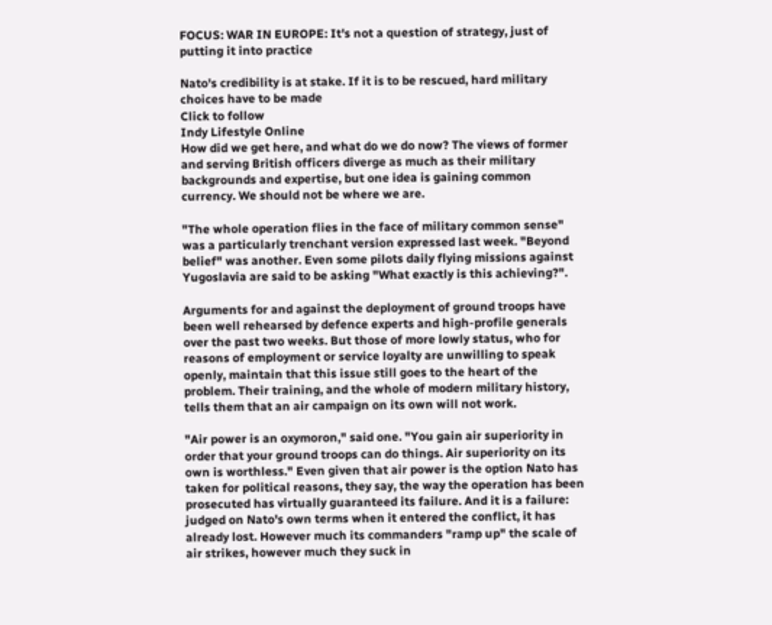FOCUS: WAR IN EUROPE: It's not a question of strategy, just of putting it into practice

Nato's credibility is at stake. If it is to be rescued, hard military choices have to be made
Click to follow
Indy Lifestyle Online
How did we get here, and what do we do now? The views of former and serving British officers diverge as much as their military backgrounds and expertise, but one idea is gaining common currency. We should not be where we are.

"The whole operation flies in the face of military common sense" was a particularly trenchant version expressed last week. "Beyond belief" was another. Even some pilots daily flying missions against Yugoslavia are said to be asking "What exactly is this achieving?".

Arguments for and against the deployment of ground troops have been well rehearsed by defence experts and high-profile generals over the past two weeks. But those of more lowly status, who for reasons of employment or service loyalty are unwilling to speak openly, maintain that this issue still goes to the heart of the problem. Their training, and the whole of modern military history, tells them that an air campaign on its own will not work.

"Air power is an oxymoron," said one. "You gain air superiority in order that your ground troops can do things. Air superiority on its own is worthless." Even given that air power is the option Nato has taken for political reasons, they say, the way the operation has been prosecuted has virtually guaranteed its failure. And it is a failure: judged on Nato's own terms when it entered the conflict, it has already lost. However much its commanders "ramp up" the scale of air strikes, however much they suck in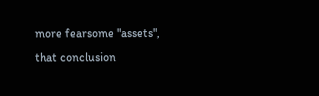more fearsome "assets", that conclusion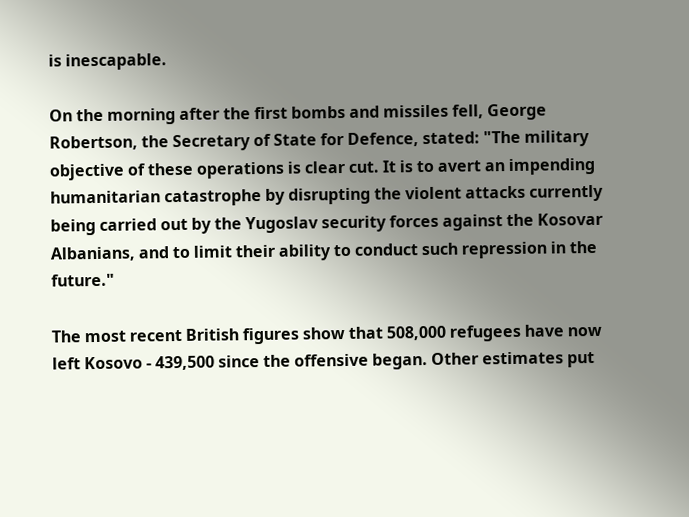is inescapable.

On the morning after the first bombs and missiles fell, George Robertson, the Secretary of State for Defence, stated: "The military objective of these operations is clear cut. It is to avert an impending humanitarian catastrophe by disrupting the violent attacks currently being carried out by the Yugoslav security forces against the Kosovar Albanians, and to limit their ability to conduct such repression in the future."

The most recent British figures show that 508,000 refugees have now left Kosovo - 439,500 since the offensive began. Other estimates put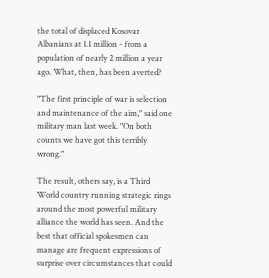the total of displaced Kosovar Albanians at 1.1 million - from a population of nearly 2 million a year ago. What, then, has been averted?

"The first principle of war is selection and maintenance of the aim," said one military man last week. "On both counts we have got this terribly wrong."

The result, others say, is a Third World country running strategic rings around the most powerful military alliance the world has seen. And the best that official spokesmen can manage are frequent expressions of surprise over circumstances that could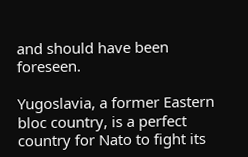and should have been foreseen.

Yugoslavia, a former Eastern bloc country, is a perfect country for Nato to fight its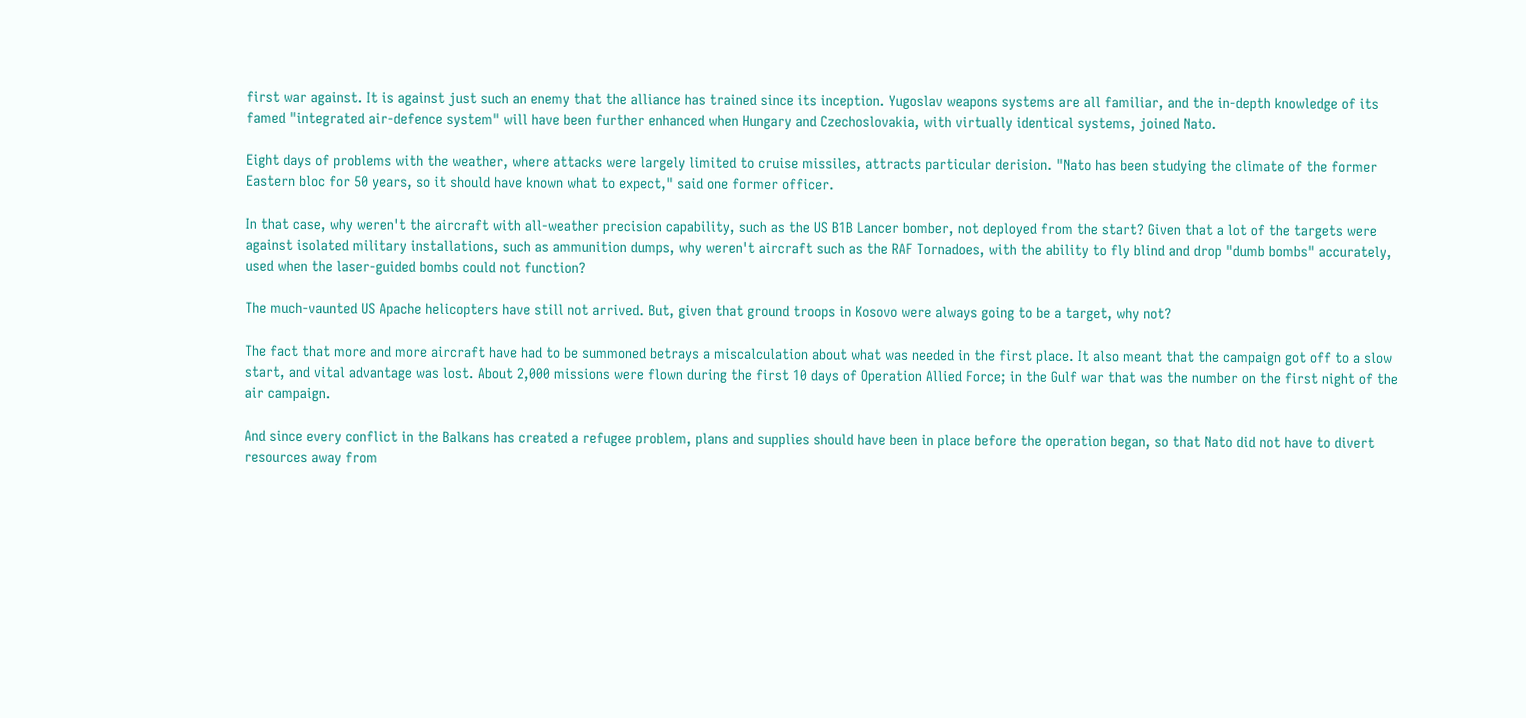first war against. It is against just such an enemy that the alliance has trained since its inception. Yugoslav weapons systems are all familiar, and the in-depth knowledge of its famed "integrated air-defence system" will have been further enhanced when Hungary and Czechoslovakia, with virtually identical systems, joined Nato.

Eight days of problems with the weather, where attacks were largely limited to cruise missiles, attracts particular derision. "Nato has been studying the climate of the former Eastern bloc for 50 years, so it should have known what to expect," said one former officer.

In that case, why weren't the aircraft with all-weather precision capability, such as the US B1B Lancer bomber, not deployed from the start? Given that a lot of the targets were against isolated military installations, such as ammunition dumps, why weren't aircraft such as the RAF Tornadoes, with the ability to fly blind and drop "dumb bombs" accurately, used when the laser-guided bombs could not function?

The much-vaunted US Apache helicopters have still not arrived. But, given that ground troops in Kosovo were always going to be a target, why not?

The fact that more and more aircraft have had to be summoned betrays a miscalculation about what was needed in the first place. It also meant that the campaign got off to a slow start, and vital advantage was lost. About 2,000 missions were flown during the first 10 days of Operation Allied Force; in the Gulf war that was the number on the first night of the air campaign.

And since every conflict in the Balkans has created a refugee problem, plans and supplies should have been in place before the operation began, so that Nato did not have to divert resources away from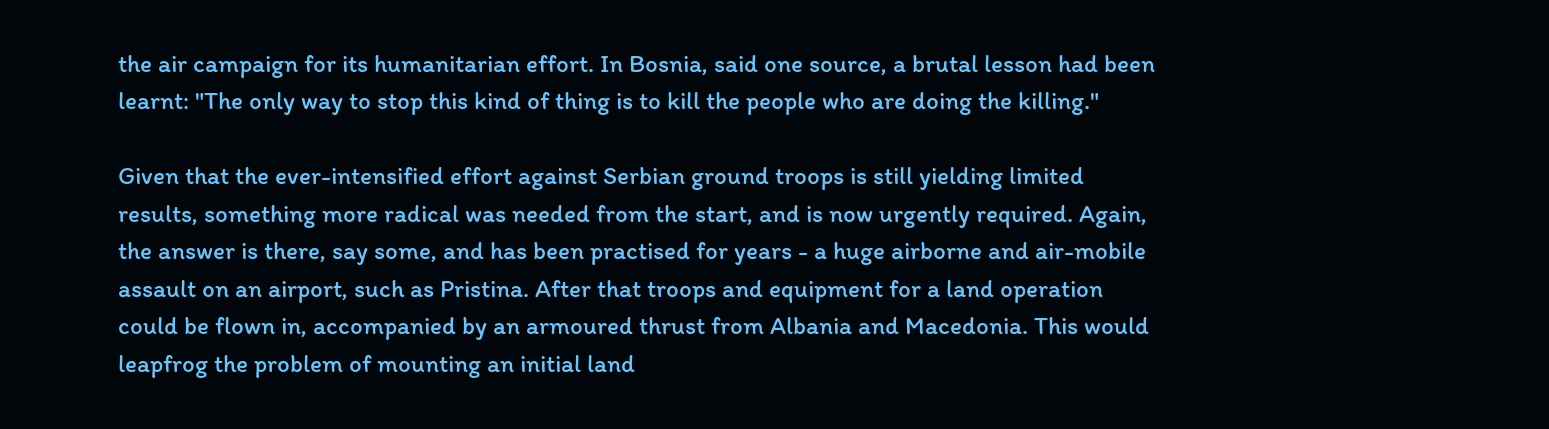the air campaign for its humanitarian effort. In Bosnia, said one source, a brutal lesson had been learnt: "The only way to stop this kind of thing is to kill the people who are doing the killing."

Given that the ever-intensified effort against Serbian ground troops is still yielding limited results, something more radical was needed from the start, and is now urgently required. Again, the answer is there, say some, and has been practised for years - a huge airborne and air-mobile assault on an airport, such as Pristina. After that troops and equipment for a land operation could be flown in, accompanied by an armoured thrust from Albania and Macedonia. This would leapfrog the problem of mounting an initial land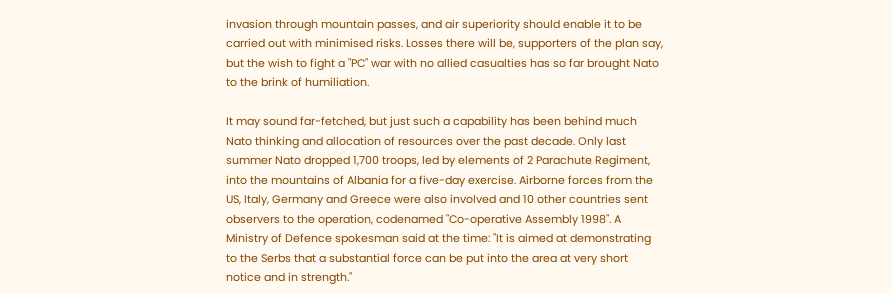invasion through mountain passes, and air superiority should enable it to be carried out with minimised risks. Losses there will be, supporters of the plan say, but the wish to fight a "PC" war with no allied casualties has so far brought Nato to the brink of humiliation.

It may sound far-fetched, but just such a capability has been behind much Nato thinking and allocation of resources over the past decade. Only last summer Nato dropped 1,700 troops, led by elements of 2 Parachute Regiment, into the mountains of Albania for a five-day exercise. Airborne forces from the US, Italy, Germany and Greece were also involved and 10 other countries sent observers to the operation, codenamed "Co-operative Assembly 1998". A Ministry of Defence spokesman said at the time: "It is aimed at demonstrating to the Serbs that a substantial force can be put into the area at very short notice and in strength."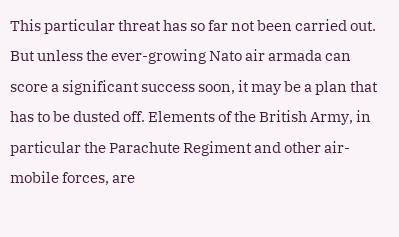This particular threat has so far not been carried out. But unless the ever-growing Nato air armada can score a significant success soon, it may be a plan that has to be dusted off. Elements of the British Army, in particular the Parachute Regiment and other air-mobile forces, are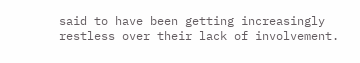said to have been getting increasingly restless over their lack of involvement.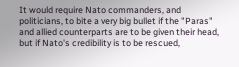It would require Nato commanders, and politicians, to bite a very big bullet if the "Paras" and allied counterparts are to be given their head, but if Nato's credibility is to be rescued,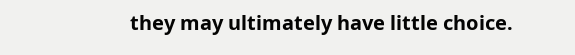they may ultimately have little choice.